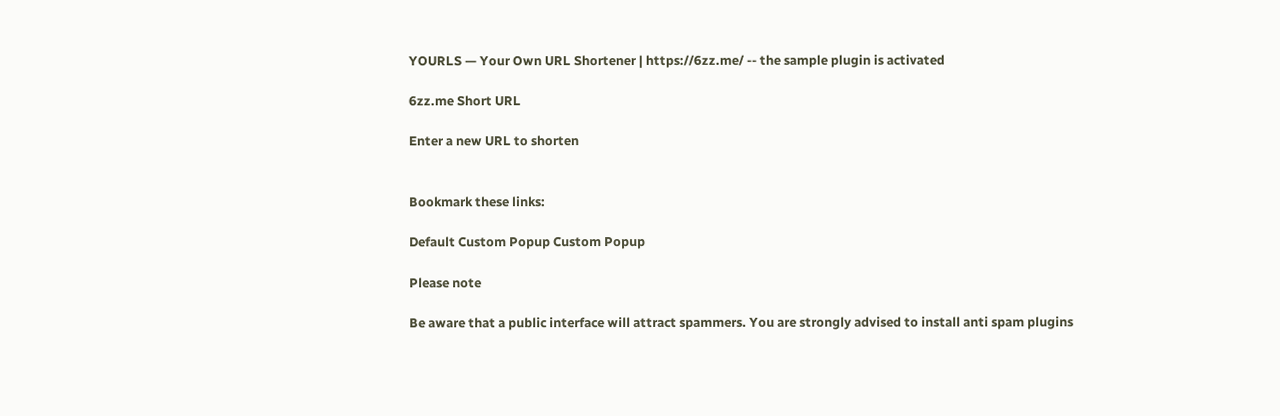YOURLS — Your Own URL Shortener | https://6zz.me/ -- the sample plugin is activated

6zz.me Short URL

Enter a new URL to shorten


Bookmark these links:

Default Custom Popup Custom Popup

Please note

Be aware that a public interface will attract spammers. You are strongly advised to install anti spam plugins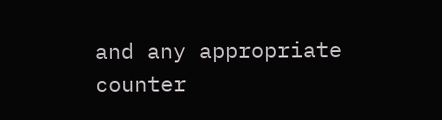and any appropriate counter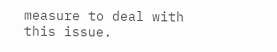measure to deal with this issue.